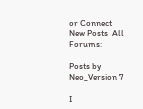or Connect
New Posts  All Forums:

Posts by Neo_Version 7

I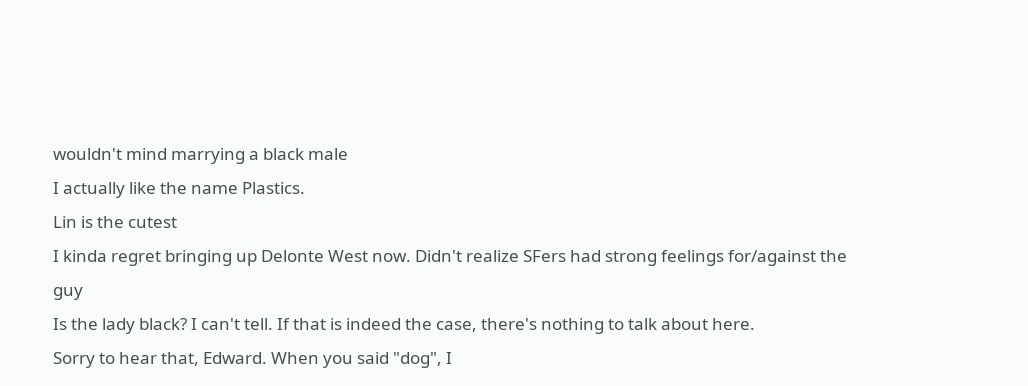wouldn't mind marrying a black male
I actually like the name Plastics.
Lin is the cutest
I kinda regret bringing up Delonte West now. Didn't realize SFers had strong feelings for/against the guy
Is the lady black? I can't tell. If that is indeed the case, there's nothing to talk about here.
Sorry to hear that, Edward. When you said "dog", I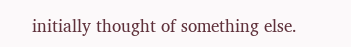initially thought of something else.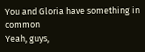You and Gloria have something in common
Yeah, guys,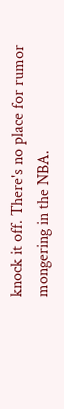knock it off. There's no place for rumor mongering in the NBA.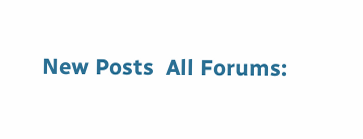New Posts  All Forums: